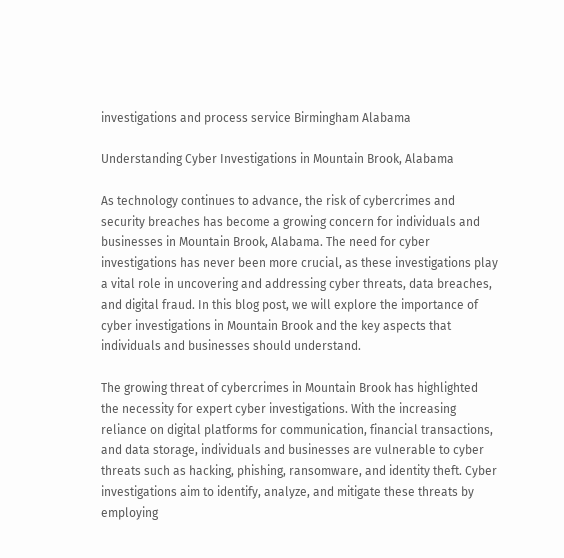investigations and process service Birmingham Alabama

Understanding Cyber Investigations in Mountain Brook, Alabama

As technology continues to advance, the risk of cybercrimes and security breaches has become a growing concern for individuals and businesses in Mountain Brook, Alabama. The need for cyber investigations has never been more crucial, as these investigations play a vital role in uncovering and addressing cyber threats, data breaches, and digital fraud. In this blog post, we will explore the importance of cyber investigations in Mountain Brook and the key aspects that individuals and businesses should understand.

The growing threat of cybercrimes in Mountain Brook has highlighted the necessity for expert cyber investigations. With the increasing reliance on digital platforms for communication, financial transactions, and data storage, individuals and businesses are vulnerable to cyber threats such as hacking, phishing, ransomware, and identity theft. Cyber investigations aim to identify, analyze, and mitigate these threats by employing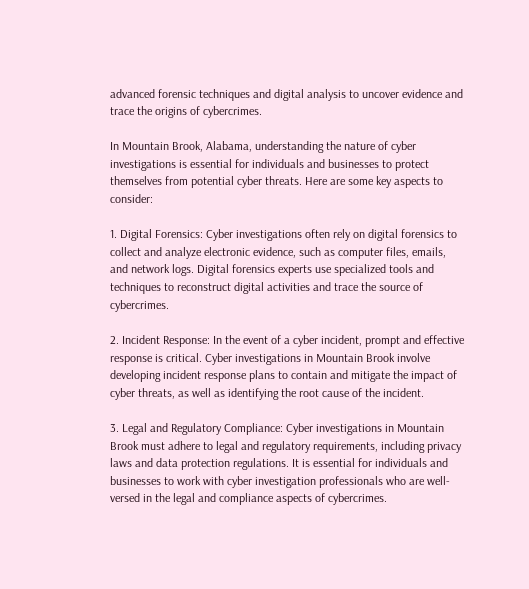advanced forensic techniques and digital analysis to uncover evidence and trace the origins of cybercrimes.

In Mountain Brook, Alabama, understanding the nature of cyber investigations is essential for individuals and businesses to protect themselves from potential cyber threats. Here are some key aspects to consider:

1. Digital Forensics: Cyber investigations often rely on digital forensics to collect and analyze electronic evidence, such as computer files, emails, and network logs. Digital forensics experts use specialized tools and techniques to reconstruct digital activities and trace the source of cybercrimes.

2. Incident Response: In the event of a cyber incident, prompt and effective response is critical. Cyber investigations in Mountain Brook involve developing incident response plans to contain and mitigate the impact of cyber threats, as well as identifying the root cause of the incident.

3. Legal and Regulatory Compliance: Cyber investigations in Mountain Brook must adhere to legal and regulatory requirements, including privacy laws and data protection regulations. It is essential for individuals and businesses to work with cyber investigation professionals who are well-versed in the legal and compliance aspects of cybercrimes.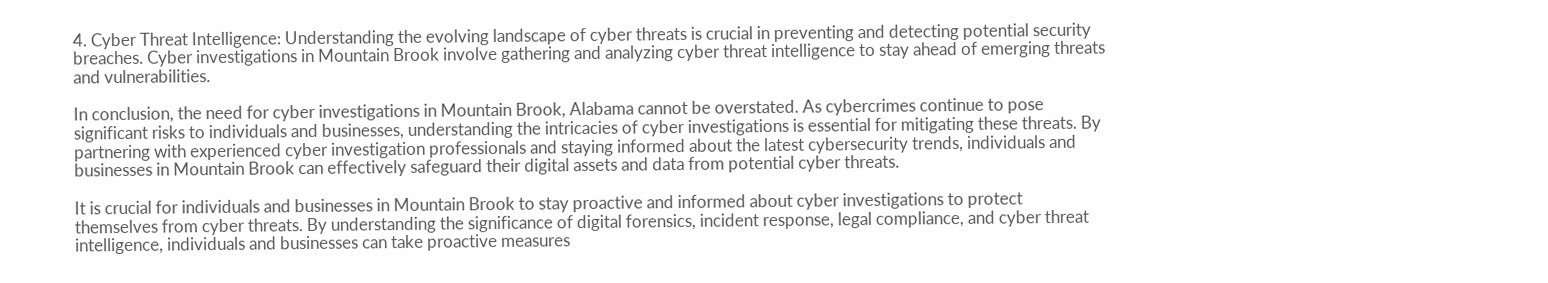4. Cyber Threat Intelligence: Understanding the evolving landscape of cyber threats is crucial in preventing and detecting potential security breaches. Cyber investigations in Mountain Brook involve gathering and analyzing cyber threat intelligence to stay ahead of emerging threats and vulnerabilities.

In conclusion, the need for cyber investigations in Mountain Brook, Alabama cannot be overstated. As cybercrimes continue to pose significant risks to individuals and businesses, understanding the intricacies of cyber investigations is essential for mitigating these threats. By partnering with experienced cyber investigation professionals and staying informed about the latest cybersecurity trends, individuals and businesses in Mountain Brook can effectively safeguard their digital assets and data from potential cyber threats.

It is crucial for individuals and businesses in Mountain Brook to stay proactive and informed about cyber investigations to protect themselves from cyber threats. By understanding the significance of digital forensics, incident response, legal compliance, and cyber threat intelligence, individuals and businesses can take proactive measures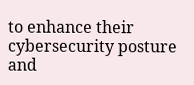to enhance their cybersecurity posture and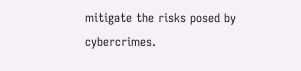mitigate the risks posed by cybercrimes.